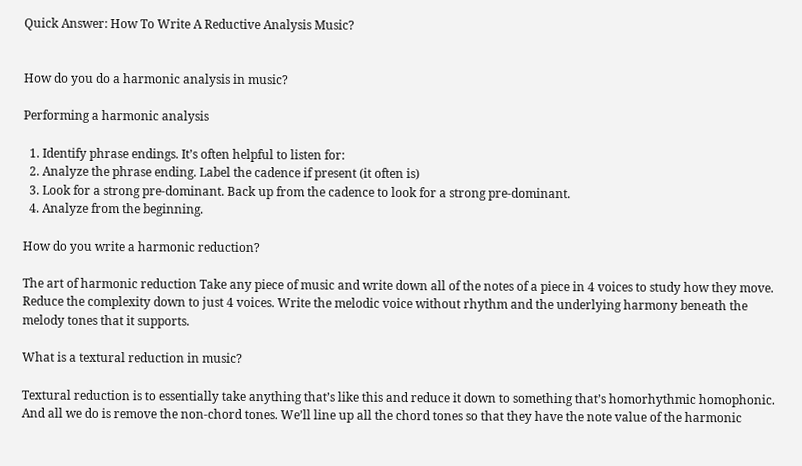Quick Answer: How To Write A Reductive Analysis Music?


How do you do a harmonic analysis in music?

Performing a harmonic analysis

  1. Identify phrase endings. It’s often helpful to listen for:
  2. Analyze the phrase ending. Label the cadence if present (it often is)
  3. Look for a strong pre-dominant. Back up from the cadence to look for a strong pre-dominant.
  4. Analyze from the beginning.

How do you write a harmonic reduction?

The art of harmonic reduction Take any piece of music and write down all of the notes of a piece in 4 voices to study how they move. Reduce the complexity down to just 4 voices. Write the melodic voice without rhythm and the underlying harmony beneath the melody tones that it supports.

What is a textural reduction in music?

Textural reduction is to essentially take anything that’s like this and reduce it down to something that’s homorhythmic homophonic. And all we do is remove the non-chord tones. We’ll line up all the chord tones so that they have the note value of the harmonic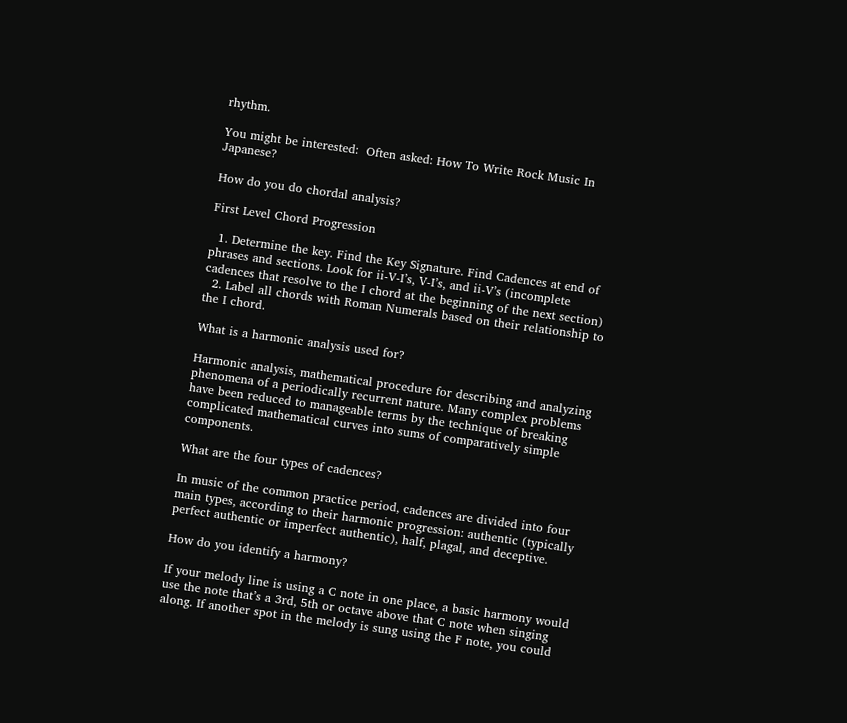rhythm.

You might be interested:  Often asked: How To Write Rock Music In Japanese?

How do you do chordal analysis?

First Level Chord Progression

  1. Determine the key. Find the Key Signature. Find Cadences at end of phrases and sections. Look for ii-V-I’s, V-I’s, and ii-V’s (incomplete cadences that resolve to the I chord at the beginning of the next section)
  2. Label all chords with Roman Numerals based on their relationship to the I chord.

What is a harmonic analysis used for?

Harmonic analysis, mathematical procedure for describing and analyzing phenomena of a periodically recurrent nature. Many complex problems have been reduced to manageable terms by the technique of breaking complicated mathematical curves into sums of comparatively simple components.

What are the four types of cadences?

In music of the common practice period, cadences are divided into four main types, according to their harmonic progression: authentic (typically perfect authentic or imperfect authentic), half, plagal, and deceptive.

How do you identify a harmony?

If your melody line is using a C note in one place, a basic harmony would use the note that’s a 3rd, 5th or octave above that C note when singing along. If another spot in the melody is sung using the F note, you could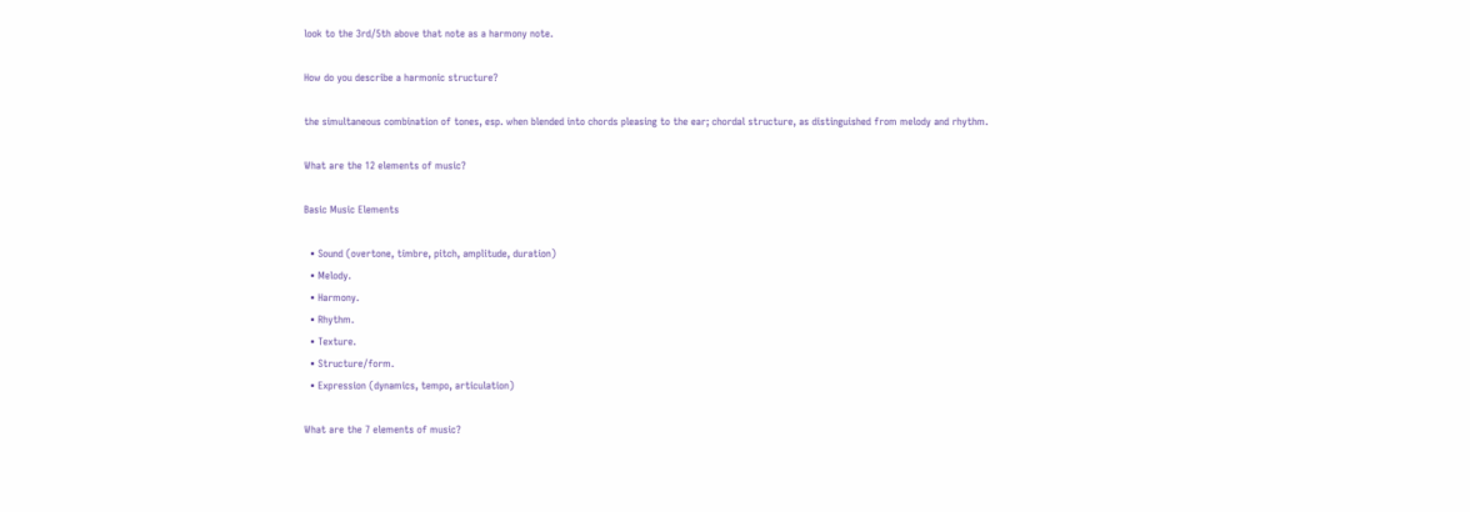look to the 3rd/5th above that note as a harmony note.

How do you describe a harmonic structure?

the simultaneous combination of tones, esp. when blended into chords pleasing to the ear; chordal structure, as distinguished from melody and rhythm.

What are the 12 elements of music?

Basic Music Elements

  • Sound (overtone, timbre, pitch, amplitude, duration)
  • Melody.
  • Harmony.
  • Rhythm.
  • Texture.
  • Structure/form.
  • Expression (dynamics, tempo, articulation)

What are the 7 elements of music?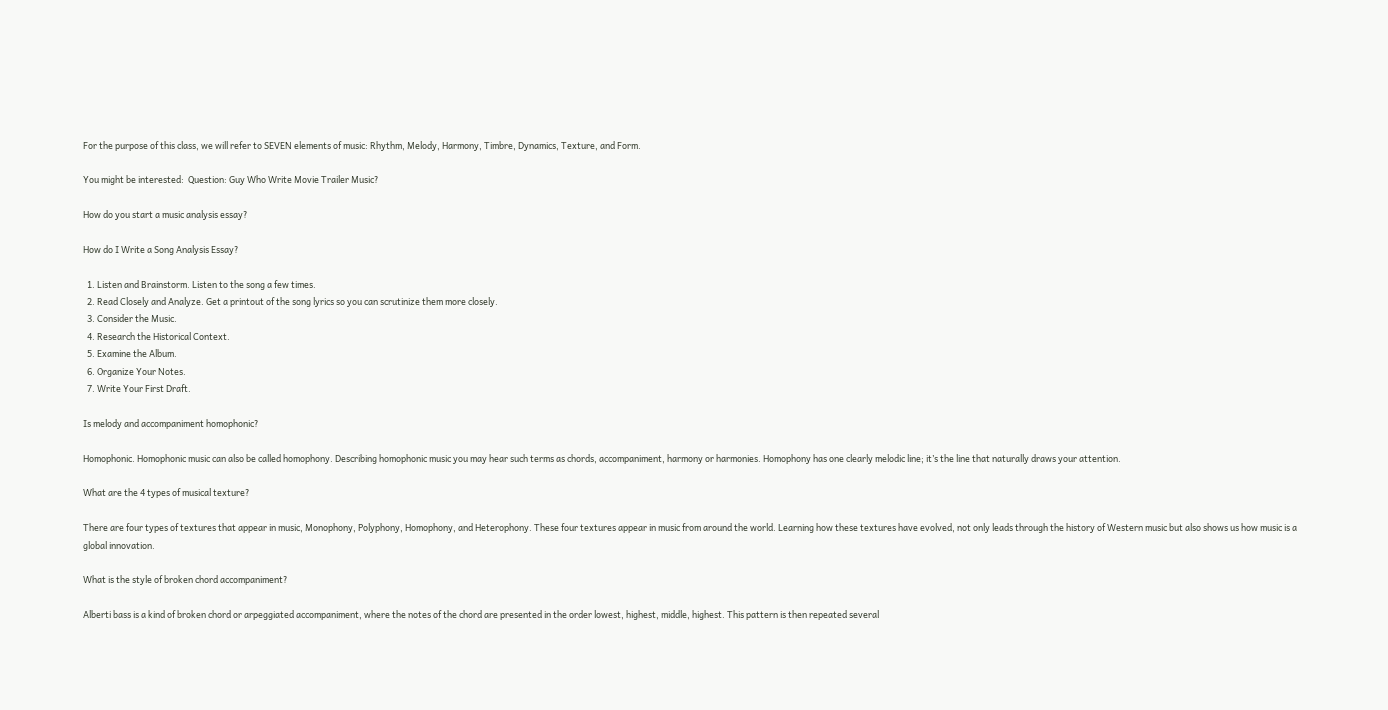For the purpose of this class, we will refer to SEVEN elements of music: Rhythm, Melody, Harmony, Timbre, Dynamics, Texture, and Form.

You might be interested:  Question: Guy Who Write Movie Trailer Music?

How do you start a music analysis essay?

How do I Write a Song Analysis Essay?

  1. Listen and Brainstorm. Listen to the song a few times.
  2. Read Closely and Analyze. Get a printout of the song lyrics so you can scrutinize them more closely.
  3. Consider the Music.
  4. Research the Historical Context.
  5. Examine the Album.
  6. Organize Your Notes.
  7. Write Your First Draft.

Is melody and accompaniment homophonic?

Homophonic. Homophonic music can also be called homophony. Describing homophonic music you may hear such terms as chords, accompaniment, harmony or harmonies. Homophony has one clearly melodic line; it’s the line that naturally draws your attention.

What are the 4 types of musical texture?

There are four types of textures that appear in music, Monophony, Polyphony, Homophony, and Heterophony. These four textures appear in music from around the world. Learning how these textures have evolved, not only leads through the history of Western music but also shows us how music is a global innovation.

What is the style of broken chord accompaniment?

Alberti bass is a kind of broken chord or arpeggiated accompaniment, where the notes of the chord are presented in the order lowest, highest, middle, highest. This pattern is then repeated several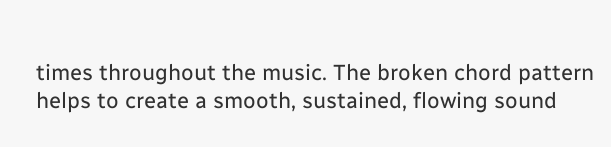times throughout the music. The broken chord pattern helps to create a smooth, sustained, flowing sound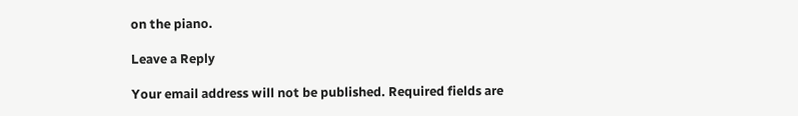on the piano.

Leave a Reply

Your email address will not be published. Required fields are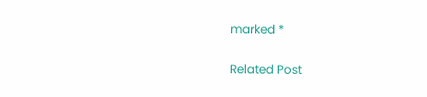marked *

Related Post